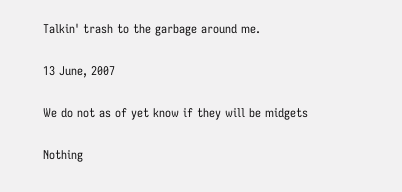Talkin' trash to the garbage around me.

13 June, 2007

We do not as of yet know if they will be midgets

Nothing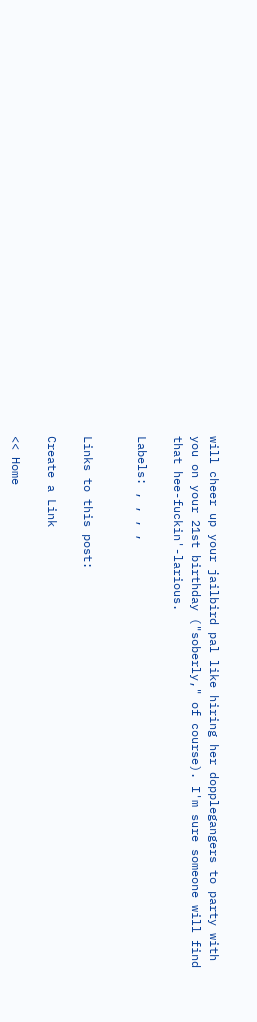will cheer up your jailbird pal like hiring her dopplegangers to party with you on your 21st birthday ("soberly," of course). I'm sure someone will find that hee-fuckin'-larious.

Labels: , , , ,


Links to this post:

Create a Link

<< Home